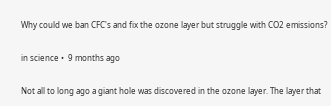Why could we ban CFC's and fix the ozone layer but struggle with CO2 emissions?

in science •  9 months ago

Not all to long ago a giant hole was discovered in the ozone layer. The layer that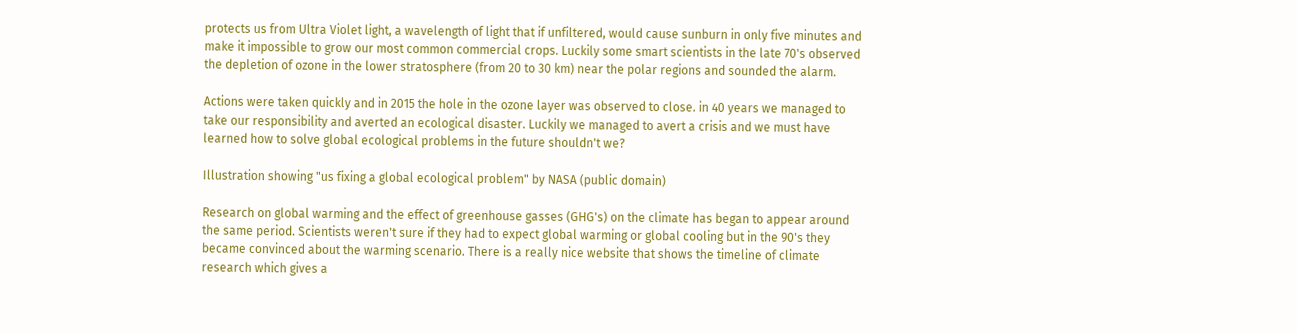protects us from Ultra Violet light, a wavelength of light that if unfiltered, would cause sunburn in only five minutes and make it impossible to grow our most common commercial crops. Luckily some smart scientists in the late 70's observed the depletion of ozone in the lower stratosphere (from 20 to 30 km) near the polar regions and sounded the alarm.

Actions were taken quickly and in 2015 the hole in the ozone layer was observed to close. in 40 years we managed to take our responsibility and averted an ecological disaster. Luckily we managed to avert a crisis and we must have learned how to solve global ecological problems in the future shouldn't we?

Illustration showing "us fixing a global ecological problem" by NASA (public domain)

Research on global warming and the effect of greenhouse gasses (GHG's) on the climate has began to appear around the same period. Scientists weren't sure if they had to expect global warming or global cooling but in the 90's they became convinced about the warming scenario. There is a really nice website that shows the timeline of climate research which gives a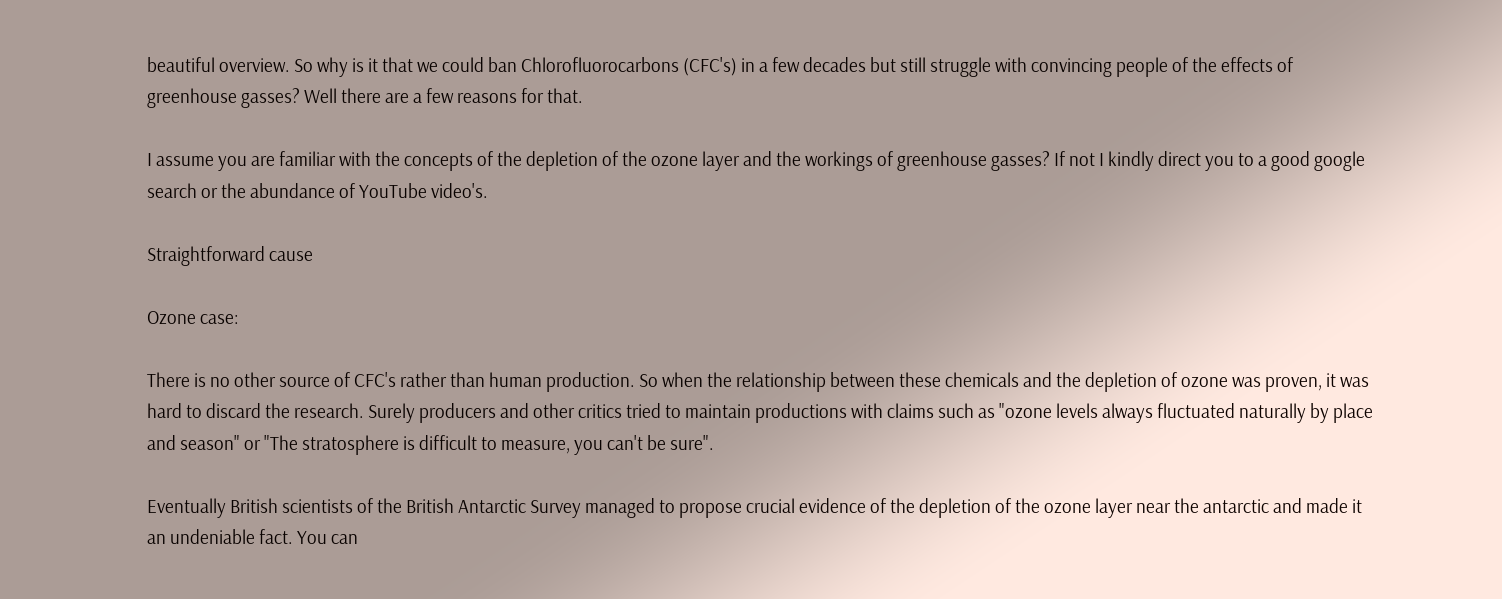beautiful overview. So why is it that we could ban Chlorofluorocarbons (CFC's) in a few decades but still struggle with convincing people of the effects of greenhouse gasses? Well there are a few reasons for that.

I assume you are familiar with the concepts of the depletion of the ozone layer and the workings of greenhouse gasses? If not I kindly direct you to a good google search or the abundance of YouTube video's.

Straightforward cause

Ozone case:

There is no other source of CFC's rather than human production. So when the relationship between these chemicals and the depletion of ozone was proven, it was hard to discard the research. Surely producers and other critics tried to maintain productions with claims such as "ozone levels always fluctuated naturally by place and season" or "The stratosphere is difficult to measure, you can't be sure".

Eventually British scientists of the British Antarctic Survey managed to propose crucial evidence of the depletion of the ozone layer near the antarctic and made it an undeniable fact. You can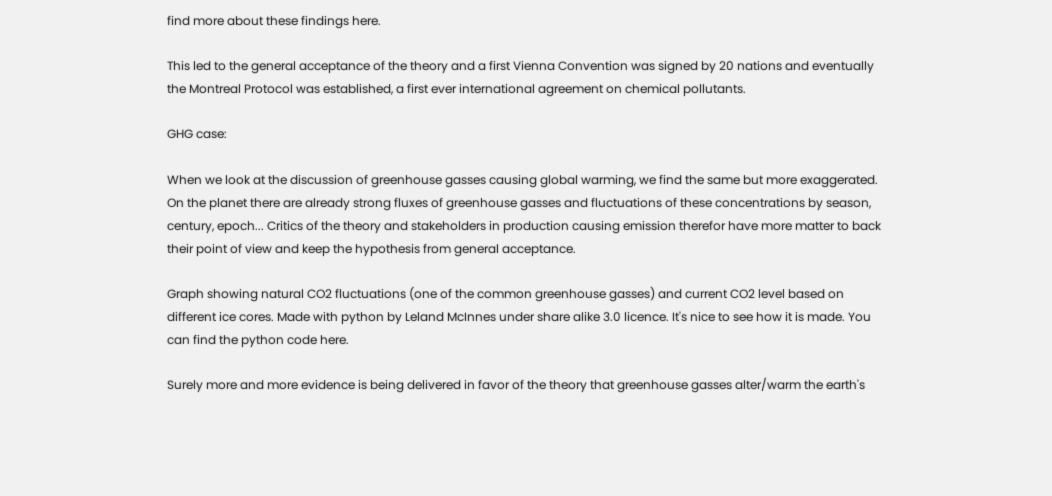find more about these findings here.

This led to the general acceptance of the theory and a first Vienna Convention was signed by 20 nations and eventually the Montreal Protocol was established, a first ever international agreement on chemical pollutants.

GHG case:

When we look at the discussion of greenhouse gasses causing global warming, we find the same but more exaggerated. On the planet there are already strong fluxes of greenhouse gasses and fluctuations of these concentrations by season, century, epoch... Critics of the theory and stakeholders in production causing emission therefor have more matter to back their point of view and keep the hypothesis from general acceptance.

Graph showing natural CO2 fluctuations (one of the common greenhouse gasses) and current CO2 level based on different ice cores. Made with python by Leland McInnes under share alike 3.0 licence. It's nice to see how it is made. You can find the python code here.

Surely more and more evidence is being delivered in favor of the theory that greenhouse gasses alter/warm the earth's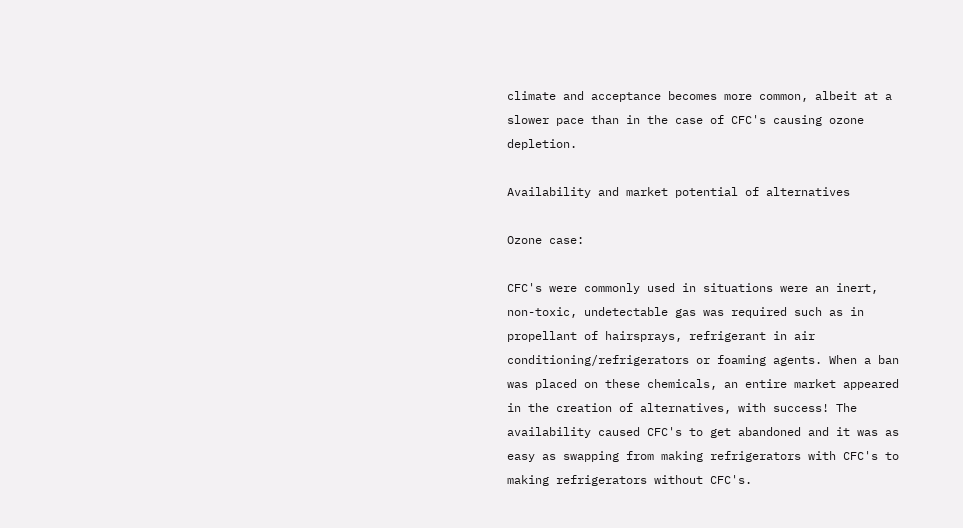climate and acceptance becomes more common, albeit at a slower pace than in the case of CFC's causing ozone depletion.

Availability and market potential of alternatives

Ozone case:

CFC's were commonly used in situations were an inert, non-toxic, undetectable gas was required such as in propellant of hairsprays, refrigerant in air conditioning/refrigerators or foaming agents. When a ban was placed on these chemicals, an entire market appeared in the creation of alternatives, with success! The availability caused CFC's to get abandoned and it was as easy as swapping from making refrigerators with CFC's to making refrigerators without CFC's.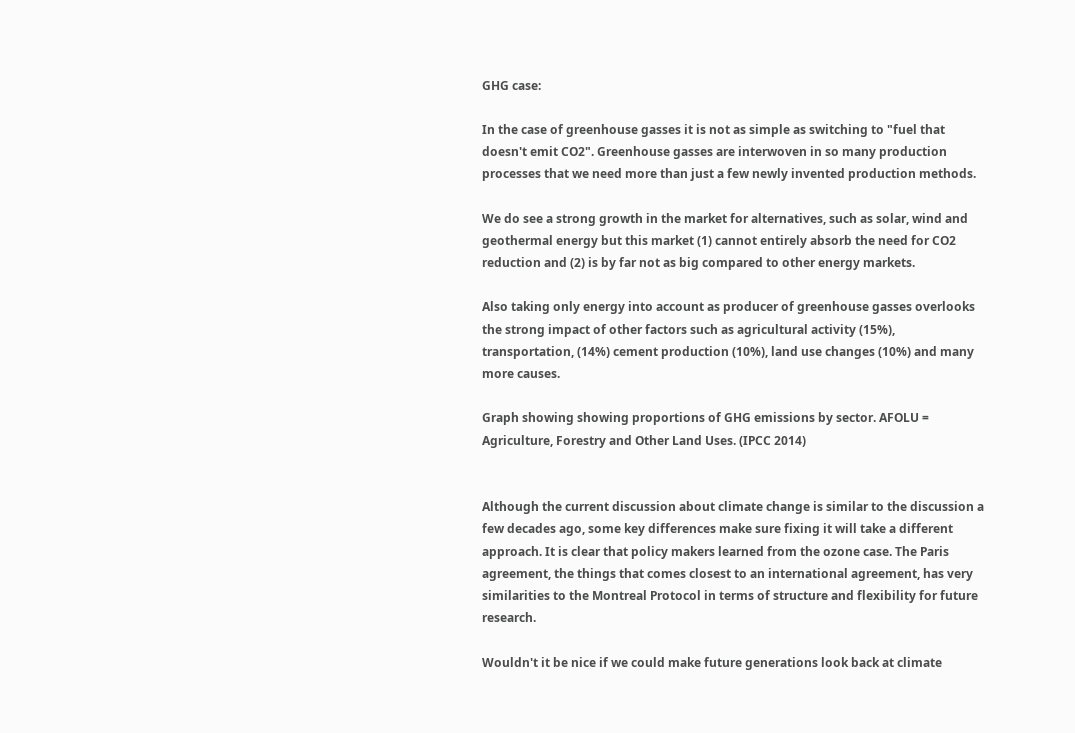GHG case:

In the case of greenhouse gasses it is not as simple as switching to "fuel that doesn't emit CO2". Greenhouse gasses are interwoven in so many production processes that we need more than just a few newly invented production methods.

We do see a strong growth in the market for alternatives, such as solar, wind and geothermal energy but this market (1) cannot entirely absorb the need for CO2 reduction and (2) is by far not as big compared to other energy markets.

Also taking only energy into account as producer of greenhouse gasses overlooks the strong impact of other factors such as agricultural activity (15%), transportation, (14%) cement production (10%), land use changes (10%) and many more causes.

Graph showing showing proportions of GHG emissions by sector. AFOLU = Agriculture, Forestry and Other Land Uses. (IPCC 2014)


Although the current discussion about climate change is similar to the discussion a few decades ago, some key differences make sure fixing it will take a different approach. It is clear that policy makers learned from the ozone case. The Paris agreement, the things that comes closest to an international agreement, has very similarities to the Montreal Protocol in terms of structure and flexibility for future research.

Wouldn't it be nice if we could make future generations look back at climate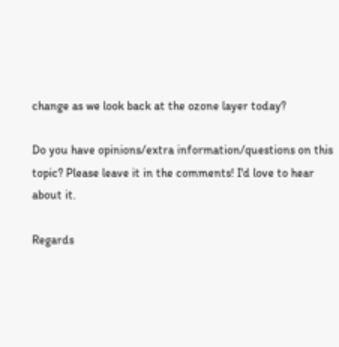change as we look back at the ozone layer today?

Do you have opinions/extra information/questions on this topic? Please leave it in the comments! I'd love to hear about it.

Regards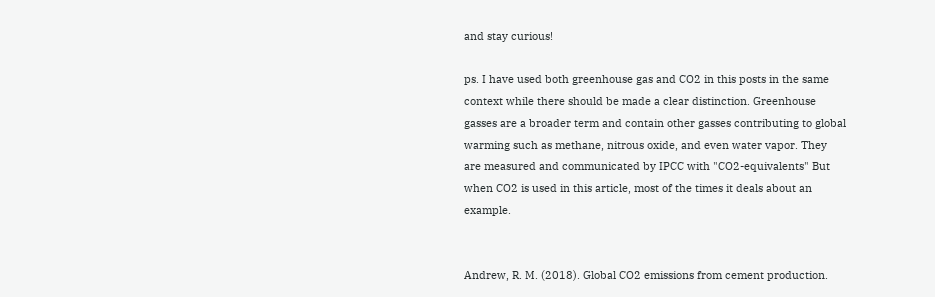and stay curious!

ps. I have used both greenhouse gas and CO2 in this posts in the same context while there should be made a clear distinction. Greenhouse gasses are a broader term and contain other gasses contributing to global warming such as methane, nitrous oxide, and even water vapor. They are measured and communicated by IPCC with "CO2-equivalents" But when CO2 is used in this article, most of the times it deals about an example.


Andrew, R. M. (2018). Global CO2 emissions from cement production.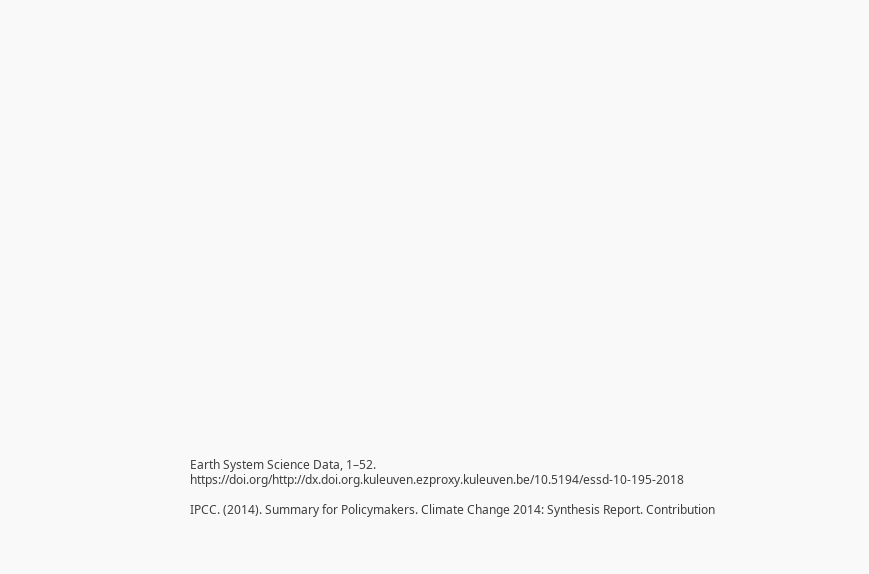Earth System Science Data, 1–52. https://doi.org/http://dx.doi.org.kuleuven.ezproxy.kuleuven.be/10.5194/essd-10-195-2018

IPCC. (2014). Summary for Policymakers. Climate Change 2014: Synthesis Report. Contribution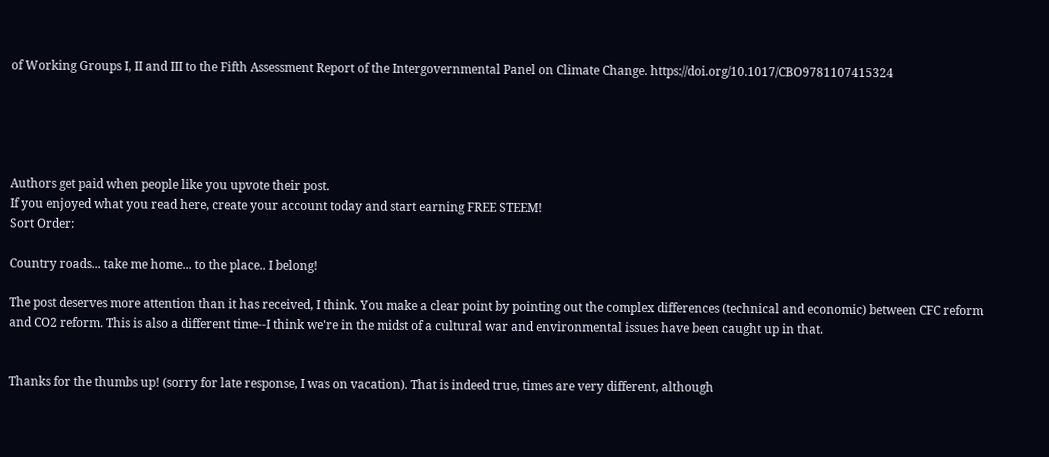of Working Groups I, II and III to the Fifth Assessment Report of the Intergovernmental Panel on Climate Change. https://doi.org/10.1017/CBO9781107415324





Authors get paid when people like you upvote their post.
If you enjoyed what you read here, create your account today and start earning FREE STEEM!
Sort Order:

Country roads... take me home... to the place.. I belong!

The post deserves more attention than it has received, I think. You make a clear point by pointing out the complex differences (technical and economic) between CFC reform and CO2 reform. This is also a different time--I think we're in the midst of a cultural war and environmental issues have been caught up in that.


Thanks for the thumbs up! (sorry for late response, I was on vacation). That is indeed true, times are very different, although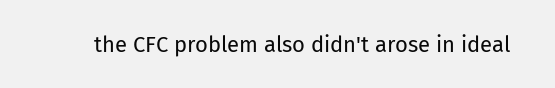the CFC problem also didn't arose in ideal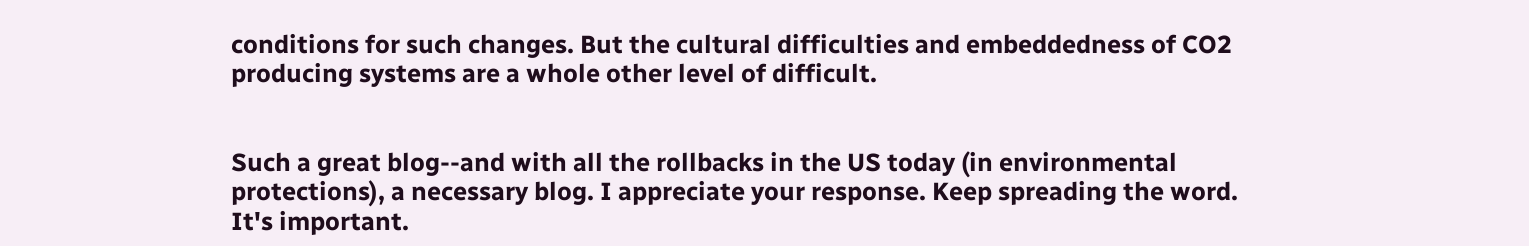conditions for such changes. But the cultural difficulties and embeddedness of CO2 producing systems are a whole other level of difficult.


Such a great blog--and with all the rollbacks in the US today (in environmental protections), a necessary blog. I appreciate your response. Keep spreading the word. It's important.